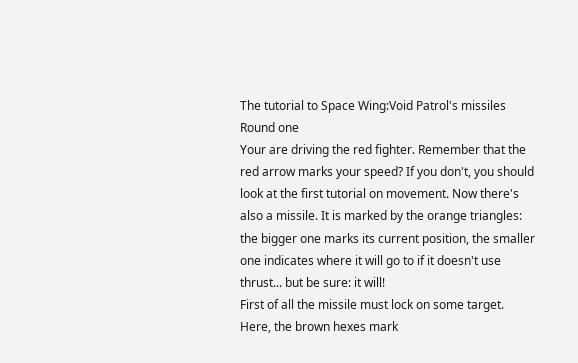The tutorial to Space Wing:Void Patrol's missiles
Round one
Your are driving the red fighter. Remember that the red arrow marks your speed? If you don't, you should look at the first tutorial on movement. Now there's also a missile. It is marked by the orange triangles: the bigger one marks its current position, the smaller one indicates where it will go to if it doesn't use thrust... but be sure: it will!
First of all the missile must lock on some target. Here, the brown hexes mark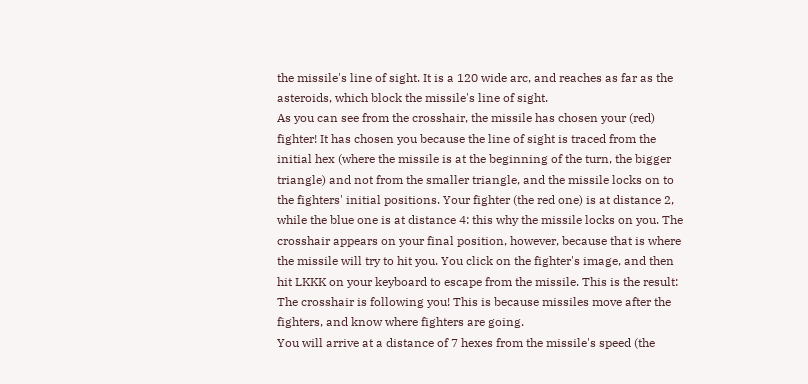the missile's line of sight. It is a 120 wide arc, and reaches as far as the asteroids, which block the missile's line of sight.
As you can see from the crosshair, the missile has chosen your (red) fighter! It has chosen you because the line of sight is traced from the initial hex (where the missile is at the beginning of the turn, the bigger triangle) and not from the smaller triangle, and the missile locks on to the fighters' initial positions. Your fighter (the red one) is at distance 2, while the blue one is at distance 4: this why the missile locks on you. The crosshair appears on your final position, however, because that is where the missile will try to hit you. You click on the fighter's image, and then hit LKKK on your keyboard to escape from the missile. This is the result:
The crosshair is following you! This is because missiles move after the fighters, and know where fighters are going.
You will arrive at a distance of 7 hexes from the missile's speed (the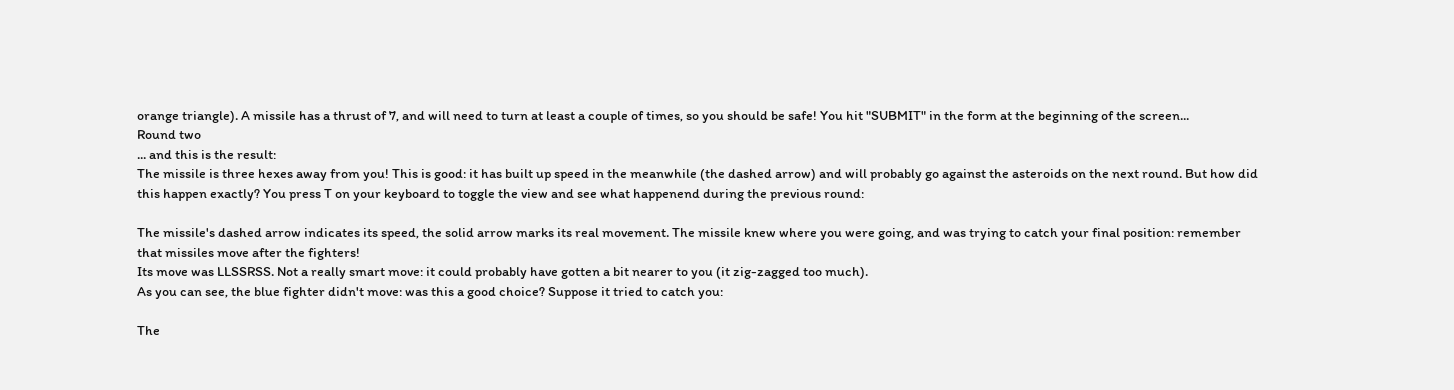orange triangle). A missile has a thrust of 7, and will need to turn at least a couple of times, so you should be safe! You hit "SUBMIT" in the form at the beginning of the screen...
Round two
... and this is the result:
The missile is three hexes away from you! This is good: it has built up speed in the meanwhile (the dashed arrow) and will probably go against the asteroids on the next round. But how did this happen exactly? You press T on your keyboard to toggle the view and see what happenend during the previous round:

The missile's dashed arrow indicates its speed, the solid arrow marks its real movement. The missile knew where you were going, and was trying to catch your final position: remember that missiles move after the fighters!
Its move was LLSSRSS. Not a really smart move: it could probably have gotten a bit nearer to you (it zig-zagged too much).
As you can see, the blue fighter didn't move: was this a good choice? Suppose it tried to catch you:

The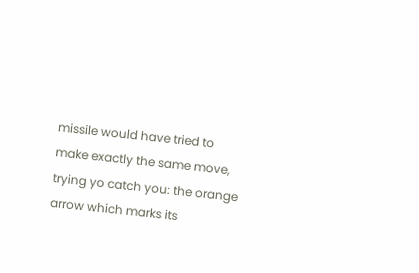missile would have tried to make exactly the same move, trying yo catch you: the orange arrow which marks its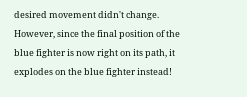desired movement didn't change. However, since the final position of the blue fighter is now right on its path, it explodes on the blue fighter instead!